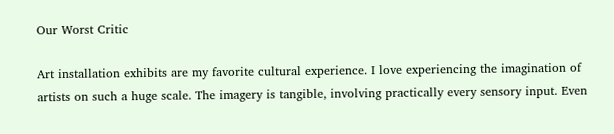Our Worst Critic

Art installation exhibits are my favorite cultural experience. I love experiencing the imagination of artists on such a huge scale. The imagery is tangible, involving practically every sensory input. Even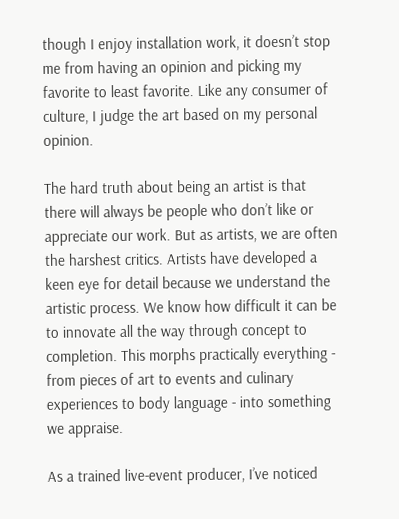though I enjoy installation work, it doesn’t stop me from having an opinion and picking my favorite to least favorite. Like any consumer of culture, I judge the art based on my personal opinion.

The hard truth about being an artist is that there will always be people who don’t like or appreciate our work. But as artists, we are often the harshest critics. Artists have developed a keen eye for detail because we understand the artistic process. We know how difficult it can be to innovate all the way through concept to completion. This morphs practically everything - from pieces of art to events and culinary experiences to body language - into something we appraise.

As a trained live-event producer, I’ve noticed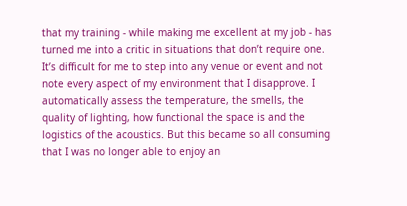that my training - while making me excellent at my job - has turned me into a critic in situations that don’t require one. It’s difficult for me to step into any venue or event and not note every aspect of my environment that I disapprove. I automatically assess the temperature, the smells, the quality of lighting, how functional the space is and the logistics of the acoustics. But this became so all consuming that I was no longer able to enjoy an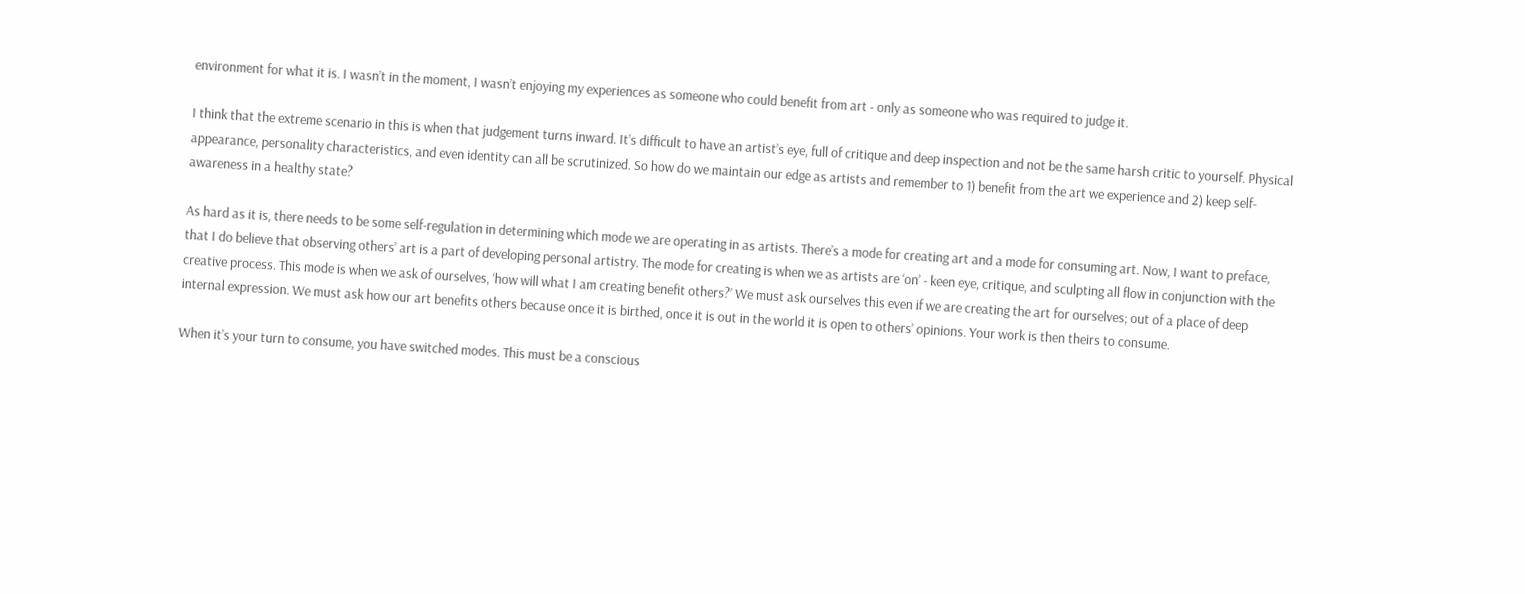environment for what it is. I wasn’t in the moment, I wasn’t enjoying my experiences as someone who could benefit from art - only as someone who was required to judge it.

I think that the extreme scenario in this is when that judgement turns inward. It’s difficult to have an artist’s eye, full of critique and deep inspection and not be the same harsh critic to yourself. Physical appearance, personality characteristics, and even identity can all be scrutinized. So how do we maintain our edge as artists and remember to 1) benefit from the art we experience and 2) keep self-awareness in a healthy state?

As hard as it is, there needs to be some self-regulation in determining which mode we are operating in as artists. There’s a mode for creating art and a mode for consuming art. Now, I want to preface, that I do believe that observing others’ art is a part of developing personal artistry. The mode for creating is when we as artists are ‘on’ - keen eye, critique, and sculpting all flow in conjunction with the creative process. This mode is when we ask of ourselves, ‘how will what I am creating benefit others?’ We must ask ourselves this even if we are creating the art for ourselves; out of a place of deep internal expression. We must ask how our art benefits others because once it is birthed, once it is out in the world it is open to others’ opinions. Your work is then theirs to consume.

When it’s your turn to consume, you have switched modes. This must be a conscious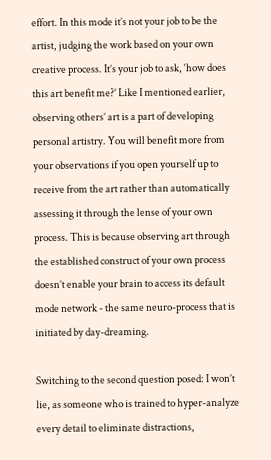effort. In this mode it’s not your job to be the artist, judging the work based on your own creative process. It’s your job to ask, ‘how does this art benefit me?’ Like I mentioned earlier, observing others’ art is a part of developing personal artistry. You will benefit more from your observations if you open yourself up to receive from the art rather than automatically assessing it through the lense of your own process. This is because observing art through the established construct of your own process doesn’t enable your brain to access its default mode network - the same neuro-process that is initiated by day-dreaming.

Switching to the second question posed: I won’t lie, as someone who is trained to hyper-analyze every detail to eliminate distractions,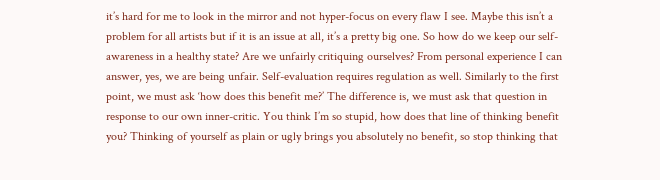it’s hard for me to look in the mirror and not hyper-focus on every flaw I see. Maybe this isn’t a problem for all artists but if it is an issue at all, it’s a pretty big one. So how do we keep our self-awareness in a healthy state? Are we unfairly critiquing ourselves? From personal experience I can answer, yes, we are being unfair. Self-evaluation requires regulation as well. Similarly to the first point, we must ask ‘how does this benefit me?’ The difference is, we must ask that question in response to our own inner-critic. You think I’m so stupid, how does that line of thinking benefit you? Thinking of yourself as plain or ugly brings you absolutely no benefit, so stop thinking that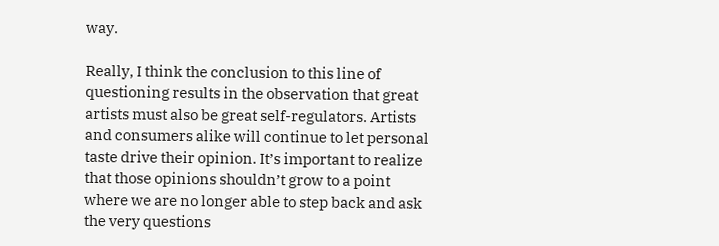way.

Really, I think the conclusion to this line of questioning results in the observation that great artists must also be great self-regulators. Artists and consumers alike will continue to let personal taste drive their opinion. It’s important to realize that those opinions shouldn’t grow to a point where we are no longer able to step back and ask the very questions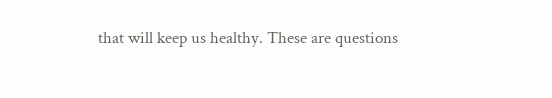that will keep us healthy. These are questions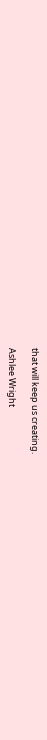that will keep us creating.

Ashlee Wright